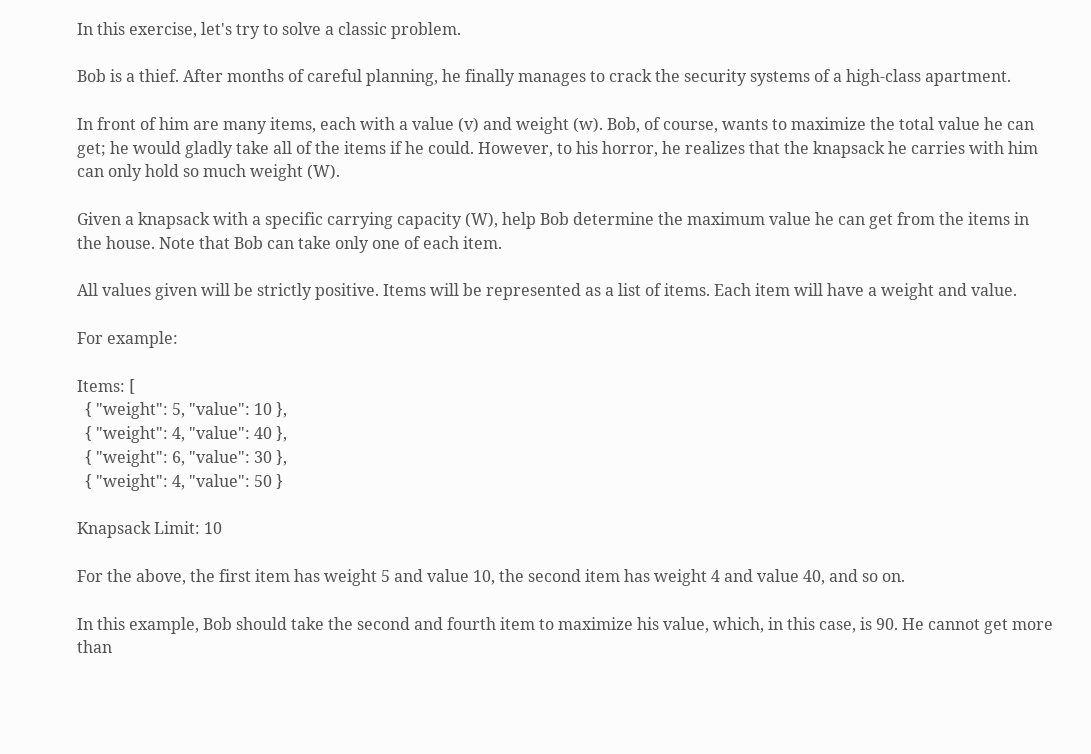In this exercise, let's try to solve a classic problem.

Bob is a thief. After months of careful planning, he finally manages to crack the security systems of a high-class apartment.

In front of him are many items, each with a value (v) and weight (w). Bob, of course, wants to maximize the total value he can get; he would gladly take all of the items if he could. However, to his horror, he realizes that the knapsack he carries with him can only hold so much weight (W).

Given a knapsack with a specific carrying capacity (W), help Bob determine the maximum value he can get from the items in the house. Note that Bob can take only one of each item.

All values given will be strictly positive. Items will be represented as a list of items. Each item will have a weight and value.

For example:

Items: [
  { "weight": 5, "value": 10 },
  { "weight": 4, "value": 40 },
  { "weight": 6, "value": 30 },
  { "weight": 4, "value": 50 }

Knapsack Limit: 10

For the above, the first item has weight 5 and value 10, the second item has weight 4 and value 40, and so on.

In this example, Bob should take the second and fourth item to maximize his value, which, in this case, is 90. He cannot get more than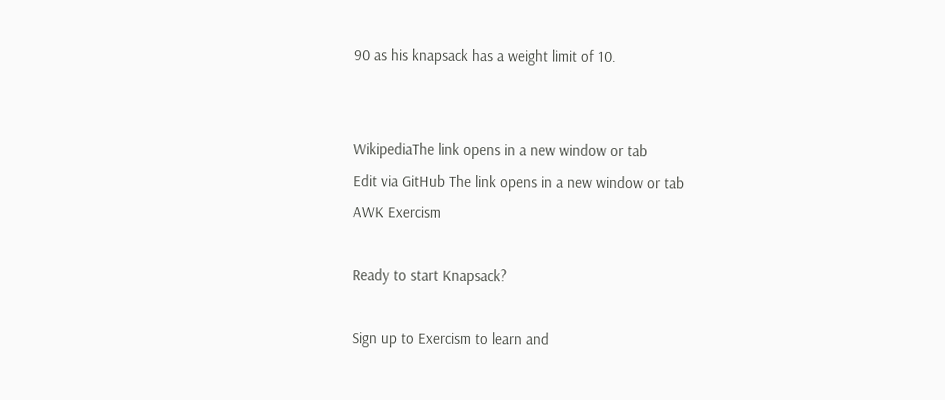90 as his knapsack has a weight limit of 10.


WikipediaThe link opens in a new window or tab
Edit via GitHub The link opens in a new window or tab
AWK Exercism

Ready to start Knapsack?

Sign up to Exercism to learn and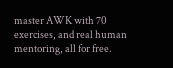master AWK with 70 exercises, and real human mentoring, all for free.